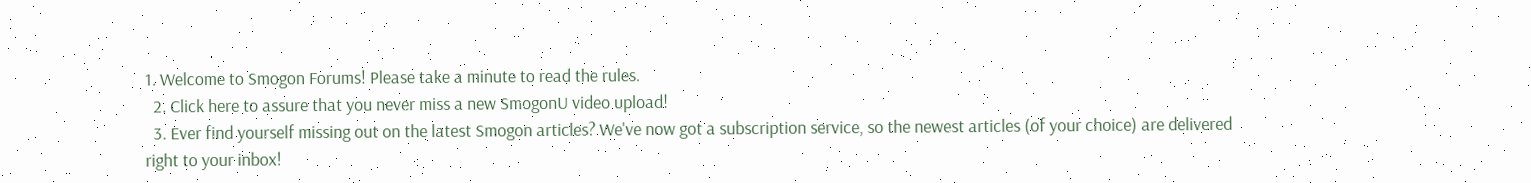1. Welcome to Smogon Forums! Please take a minute to read the rules.
  2. Click here to assure that you never miss a new SmogonU video upload!
  3. Ever find yourself missing out on the latest Smogon articles? We've now got a subscription service, so the newest articles (of your choice) are delivered right to your inbox!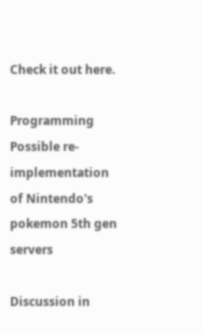Check it out here.

Programming Possible re-implementation of Nintendo's pokemon 5th gen servers

Discussion in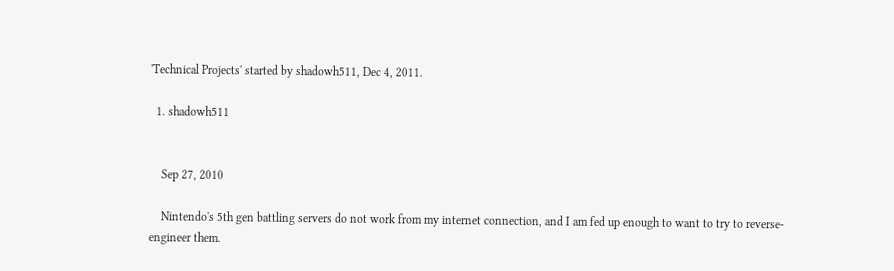'Technical Projects' started by shadowh511, Dec 4, 2011.

  1. shadowh511


    Sep 27, 2010

    Nintendo's 5th gen battling servers do not work from my internet connection, and I am fed up enough to want to try to reverse-engineer them.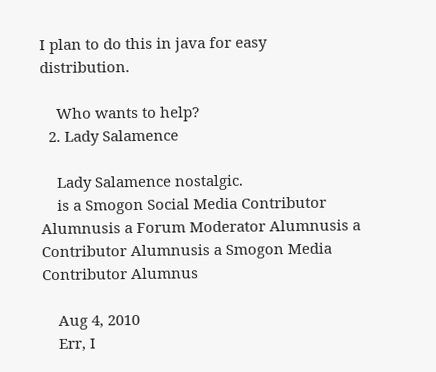I plan to do this in java for easy distribution.

    Who wants to help?
  2. Lady Salamence

    Lady Salamence nostalgic.
    is a Smogon Social Media Contributor Alumnusis a Forum Moderator Alumnusis a Contributor Alumnusis a Smogon Media Contributor Alumnus

    Aug 4, 2010
    Err, I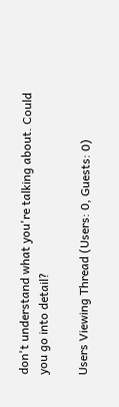don't understand what you're talking about. Could you go into detail?

Users Viewing Thread (Users: 0, Guests: 0)